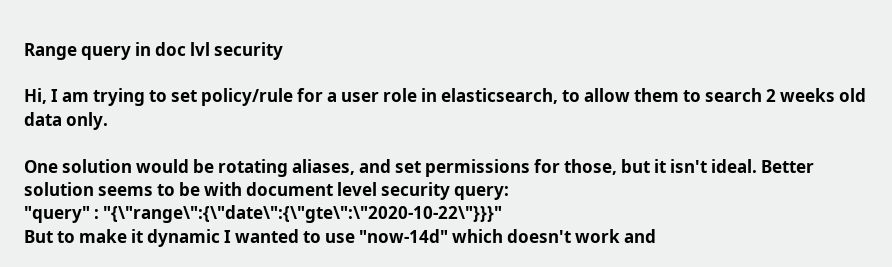Range query in doc lvl security

Hi, I am trying to set policy/rule for a user role in elasticsearch, to allow them to search 2 weeks old data only.

One solution would be rotating aliases, and set permissions for those, but it isn't ideal. Better solution seems to be with document level security query:
"query" : "{\"range\":{\"date\":{\"gte\":\"2020-10-22\"}}}"
But to make it dynamic I wanted to use "now-14d" which doesn't work and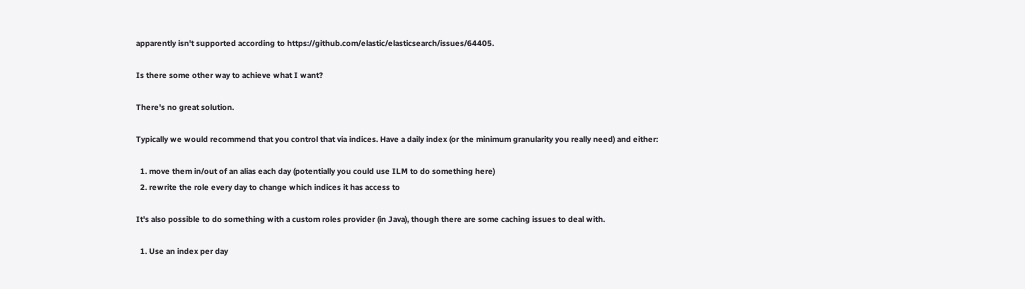apparently isn't supported according to https://github.com/elastic/elasticsearch/issues/64405.

Is there some other way to achieve what I want?

There's no great solution.

Typically we would recommend that you control that via indices. Have a daily index (or the minimum granularity you really need) and either:

  1. move them in/out of an alias each day (potentially you could use ILM to do something here)
  2. rewrite the role every day to change which indices it has access to

It's also possible to do something with a custom roles provider (in Java), though there are some caching issues to deal with.

  1. Use an index per day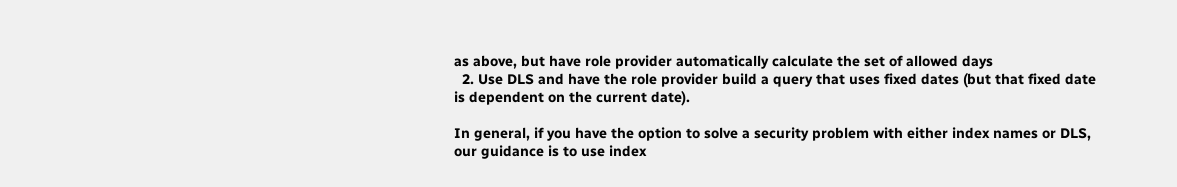as above, but have role provider automatically calculate the set of allowed days
  2. Use DLS and have the role provider build a query that uses fixed dates (but that fixed date is dependent on the current date).

In general, if you have the option to solve a security problem with either index names or DLS, our guidance is to use index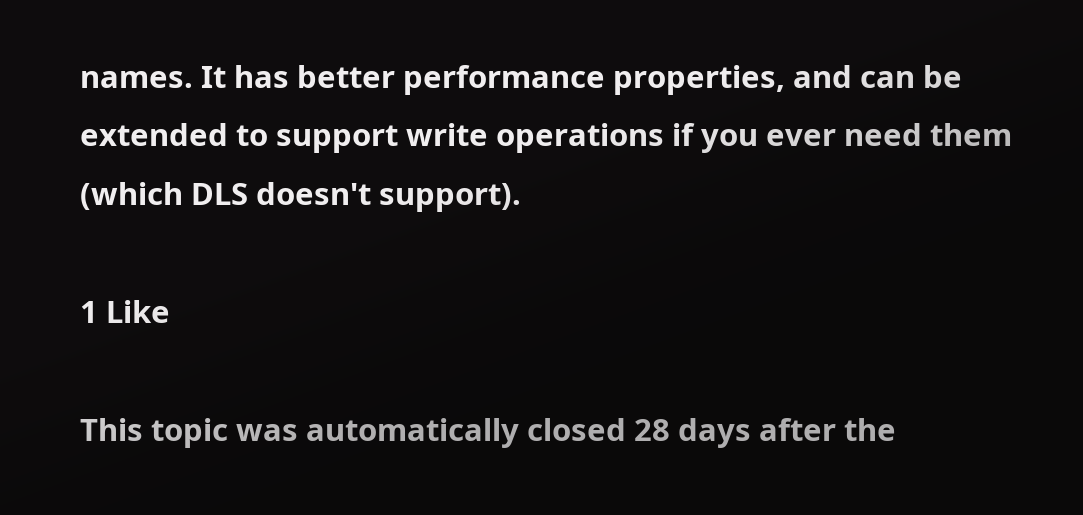names. It has better performance properties, and can be extended to support write operations if you ever need them (which DLS doesn't support).

1 Like

This topic was automatically closed 28 days after the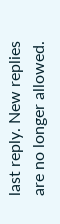last reply. New replies are no longer allowed.